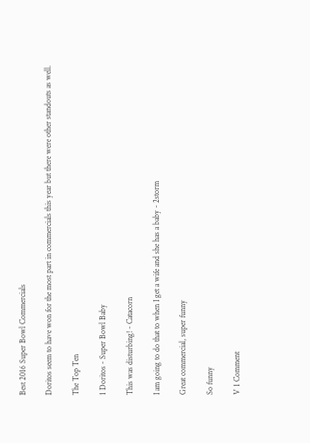Best 2016 Super Bowl Commercials

Doritos seem to have won for the most part in commercials this year but there were other standouts as well.

The Top Ten

1 Doritos - Super Bowl Baby

This was disturbing! - Catacorn

I am going to do that to when I get a wife and she has a baby - 2storm

Great commercial, super funny

So funny

V 1 Comment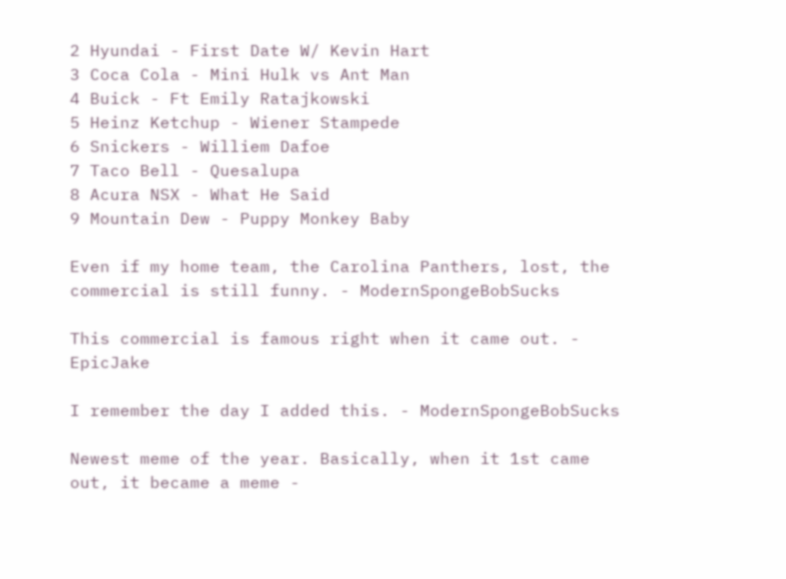2 Hyundai - First Date W/ Kevin Hart
3 Coca Cola - Mini Hulk vs Ant Man
4 Buick - Ft Emily Ratajkowski
5 Heinz Ketchup - Wiener Stampede
6 Snickers - Williem Dafoe
7 Taco Bell - Quesalupa
8 Acura NSX - What He Said
9 Mountain Dew - Puppy Monkey Baby

Even if my home team, the Carolina Panthers, lost, the commercial is still funny. - ModernSpongeBobSucks

This commercial is famous right when it came out. - EpicJake

I remember the day I added this. - ModernSpongeBobSucks

Newest meme of the year. Basically, when it 1st came out, it became a meme -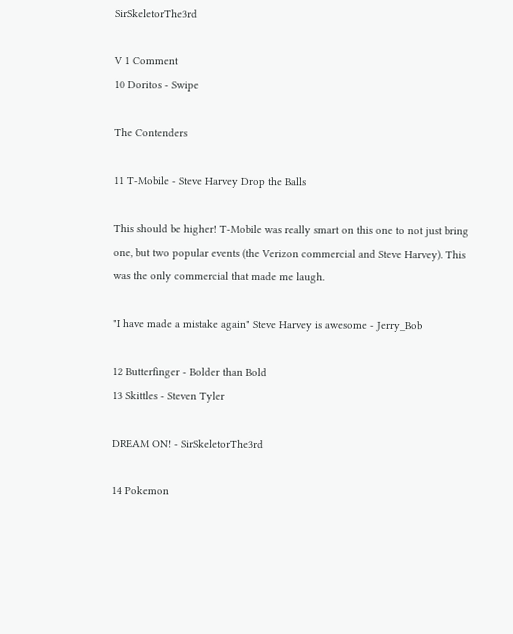SirSkeletorThe3rd

V 1 Comment
10 Doritos - Swipe

The Contenders

11 T-Mobile - Steve Harvey Drop the Balls

This should be higher! T-Mobile was really smart on this one to not just bring one, but two popular events (the Verizon commercial and Steve Harvey). This was the only commercial that made me laugh.

"I have made a mistake again" Steve Harvey is awesome - Jerry_Bob

12 Butterfinger - Bolder than Bold
13 Skittles - Steven Tyler

DREAM ON! - SirSkeletorThe3rd

14 Pokemon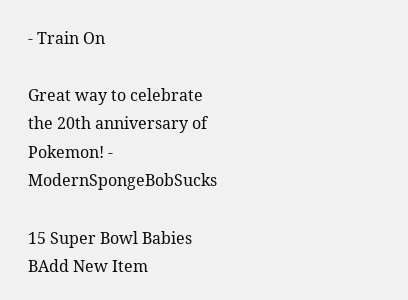- Train On

Great way to celebrate the 20th anniversary of Pokemon! - ModernSpongeBobSucks

15 Super Bowl Babies
BAdd New Item